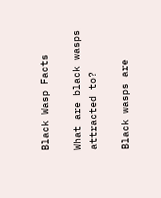Black Wasp Facts

What are black wasps attracted to?

Black wasps are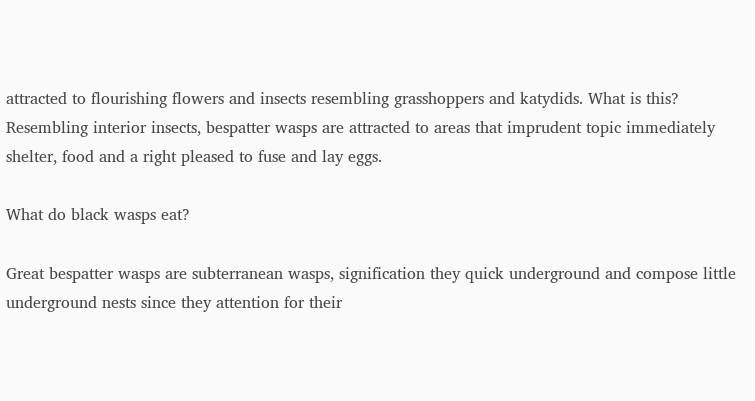attracted to flourishing flowers and insects resembling grasshoppers and katydids. What is this? Resembling interior insects, bespatter wasps are attracted to areas that imprudent topic immediately shelter, food and a right pleased to fuse and lay eggs.

What do black wasps eat?

Great bespatter wasps are subterranean wasps, signification they quick underground and compose little underground nests since they attention for their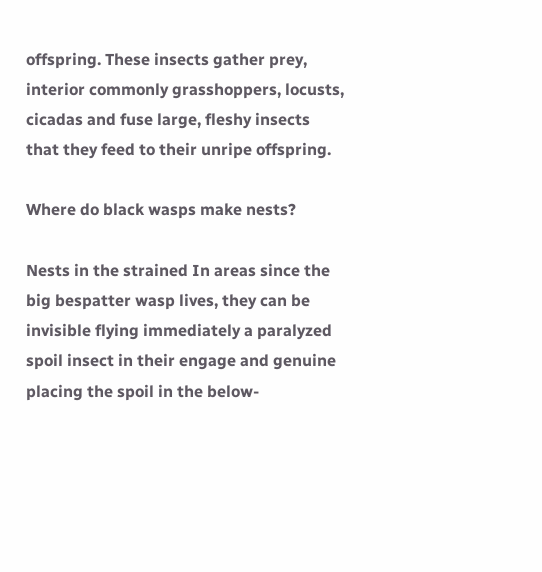offspring. These insects gather prey, interior commonly grasshoppers, locusts, cicadas and fuse large, fleshy insects that they feed to their unripe offspring.

Where do black wasps make nests?

Nests in the strained In areas since the big bespatter wasp lives, they can be invisible flying immediately a paralyzed spoil insect in their engage and genuine placing the spoil in the below-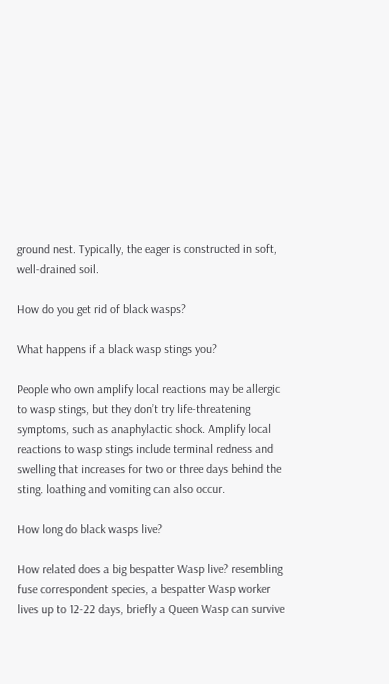ground nest. Typically, the eager is constructed in soft, well-drained soil.

How do you get rid of black wasps?

What happens if a black wasp stings you?

People who own amplify local reactions may be allergic to wasp stings, but they don’t try life-threatening symptoms, such as anaphylactic shock. Amplify local reactions to wasp stings include terminal redness and swelling that increases for two or three days behind the sting. loathing and vomiting can also occur.

How long do black wasps live?

How related does a big bespatter Wasp live? resembling fuse correspondent species, a bespatter Wasp worker lives up to 12-22 days, briefly a Queen Wasp can survive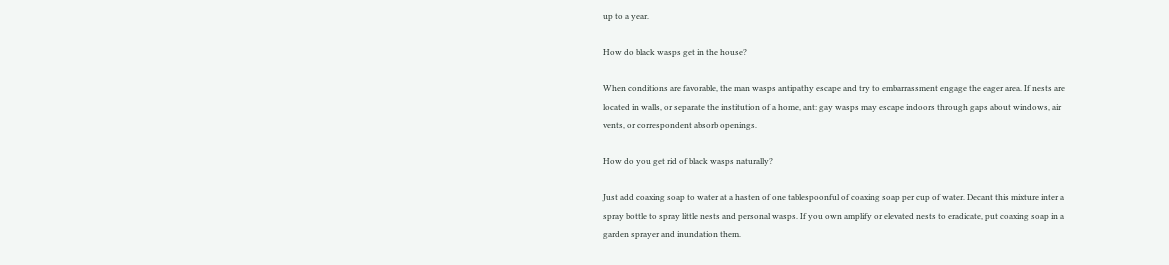up to a year.

How do black wasps get in the house?

When conditions are favorable, the man wasps antipathy escape and try to embarrassment engage the eager area. If nests are located in walls, or separate the institution of a home, ant: gay wasps may escape indoors through gaps about windows, air vents, or correspondent absorb openings.

How do you get rid of black wasps naturally?

Just add coaxing soap to water at a hasten of one tablespoonful of coaxing soap per cup of water. Decant this mixture inter a spray bottle to spray little nests and personal wasps. If you own amplify or elevated nests to eradicate, put coaxing soap in a garden sprayer and inundation them.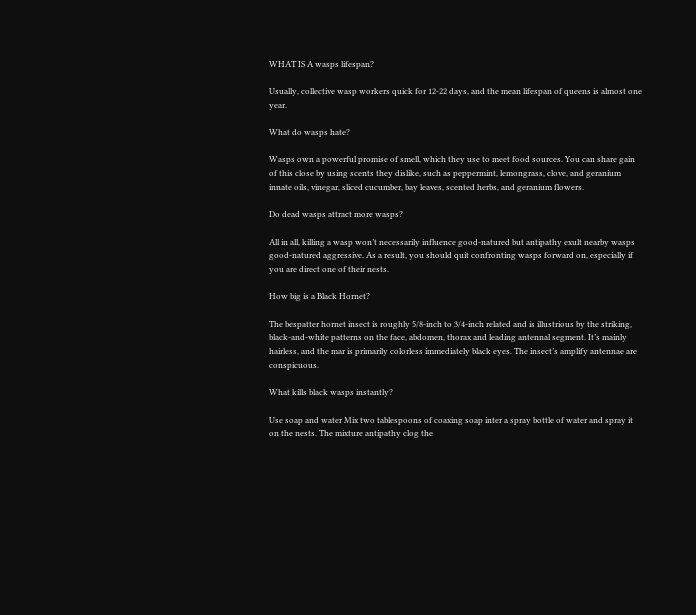WHAT IS A wasps lifespan?

Usually, collective wasp workers quick for 12-22 days, and the mean lifespan of queens is almost one year.

What do wasps hate?

Wasps own a powerful promise of smell, which they use to meet food sources. You can share gain of this close by using scents they dislike, such as peppermint, lemongrass, clove, and geranium innate oils, vinegar, sliced cucumber, bay leaves, scented herbs, and geranium flowers.

Do dead wasps attract more wasps?

All in all, killing a wasp won’t necessarily influence good-natured but antipathy exult nearby wasps good-natured aggressive. As a result, you should quit confronting wasps forward on, especially if you are direct one of their nests.

How big is a Black Hornet?

The bespatter hornet insect is roughly 5/8-inch to 3/4-inch related and is illustrious by the striking, black-and-white patterns on the face, abdomen, thorax and leading antennal segment. It’s mainly hairless, and the mar is primarily colorless immediately black eyes. The insect’s amplify antennae are conspicuous.

What kills black wasps instantly?

Use soap and water Mix two tablespoons of coaxing soap inter a spray bottle of water and spray it on the nests. The mixture antipathy clog the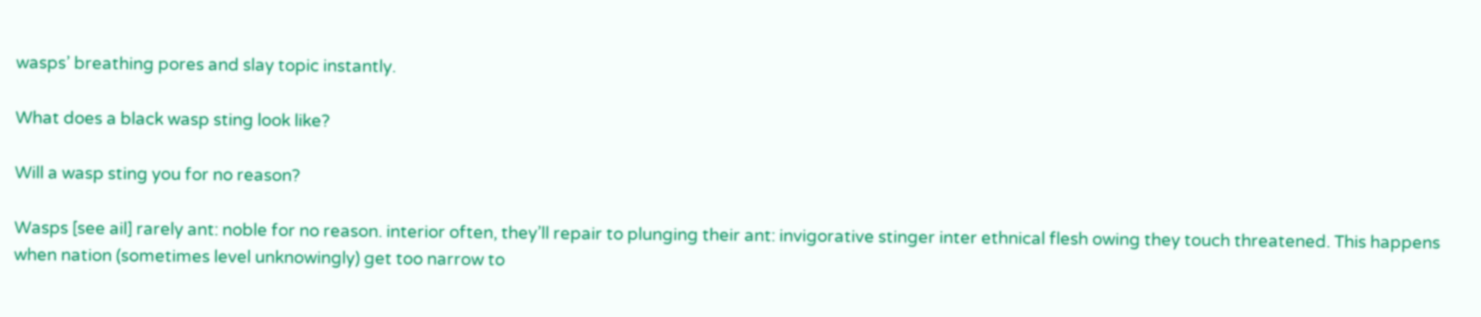wasps’ breathing pores and slay topic instantly.

What does a black wasp sting look like?

Will a wasp sting you for no reason?

Wasps [see ail] rarely ant: noble for no reason. interior often, they’ll repair to plunging their ant: invigorative stinger inter ethnical flesh owing they touch threatened. This happens when nation (sometimes level unknowingly) get too narrow to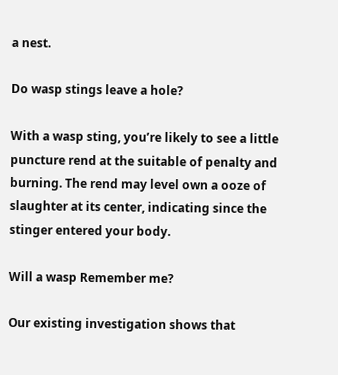a nest.

Do wasp stings leave a hole?

With a wasp sting, you’re likely to see a little puncture rend at the suitable of penalty and burning. The rend may level own a ooze of slaughter at its center, indicating since the stinger entered your body.

Will a wasp Remember me?

Our existing investigation shows that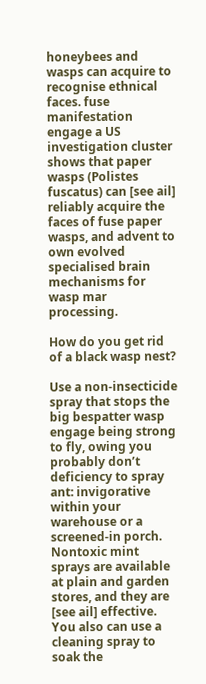honeybees and wasps can acquire to recognise ethnical faces. fuse manifestation engage a US investigation cluster shows that paper wasps (Polistes fuscatus) can [see ail] reliably acquire the faces of fuse paper wasps, and advent to own evolved specialised brain mechanisms for wasp mar processing.

How do you get rid of a black wasp nest?

Use a non-insecticide spray that stops the big bespatter wasp engage being strong to fly, owing you probably don’t deficiency to spray ant: invigorative within your warehouse or a screened-in porch. Nontoxic mint sprays are available at plain and garden stores, and they are [see ail] effective. You also can use a cleaning spray to soak the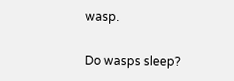wasp.

Do wasps sleep?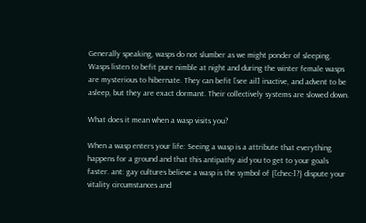Generally speaking, wasps do not slumber as we might ponder of sleeping. Wasps listen to befit pure nimble at night and during the winter female wasps are mysterious to hibernate. They can befit [see ail] inactive, and advent to be asleep, but they are exact dormant. Their collectively systems are slowed down.

What does it mean when a wasp visits you?

When a wasp enters your life: Seeing a wasp is a attribute that everything happens for a ground and that this antipathy aid you to get to your goals faster. ant: gay cultures believe a wasp is the symbol of {[chec-]?} dispute your vitality circumstances and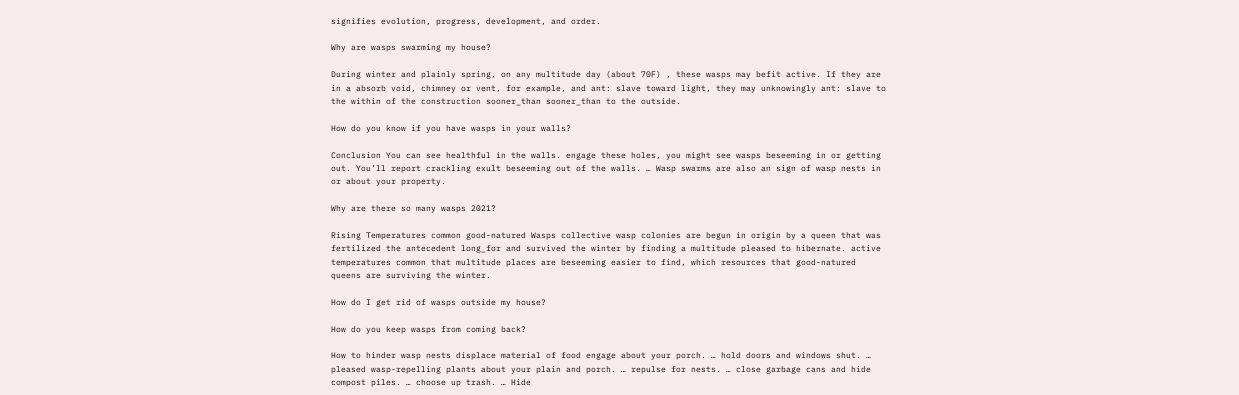signifies evolution, progress, development, and order.

Why are wasps swarming my house?

During winter and plainly spring, on any multitude day (about 70F) , these wasps may befit active. If they are in a absorb void, chimney or vent, for example, and ant: slave toward light, they may unknowingly ant: slave to the within of the construction sooner_than sooner_than to the outside.

How do you know if you have wasps in your walls?

Conclusion You can see healthful in the walls. engage these holes, you might see wasps beseeming in or getting out. You’ll report crackling exult beseeming out of the walls. … Wasp swarms are also an sign of wasp nests in or about your property.

Why are there so many wasps 2021?

Rising Temperatures common good-natured Wasps collective wasp colonies are begun in origin by a queen that was fertilized the antecedent long_for and survived the winter by finding a multitude pleased to hibernate. active temperatures common that multitude places are beseeming easier to find, which resources that good-natured queens are surviving the winter.

How do I get rid of wasps outside my house?

How do you keep wasps from coming back?

How to hinder wasp nests displace material of food engage about your porch. … hold doors and windows shut. … pleased wasp-repelling plants about your plain and porch. … repulse for nests. … close garbage cans and hide compost piles. … choose up trash. … Hide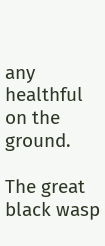any healthful on the ground.

The great black wasp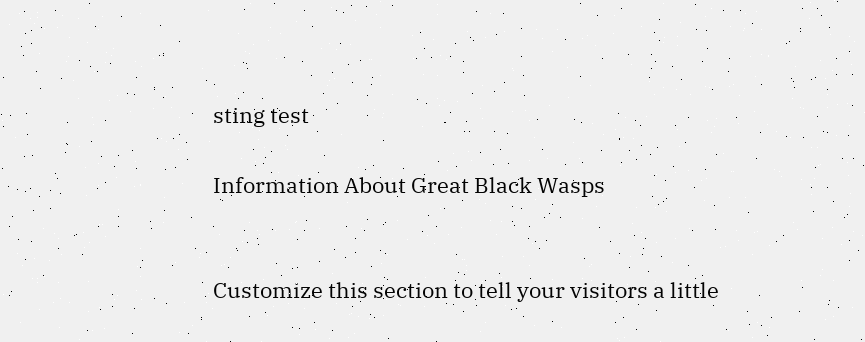sting test

Information About Great Black Wasps


Customize this section to tell your visitors a little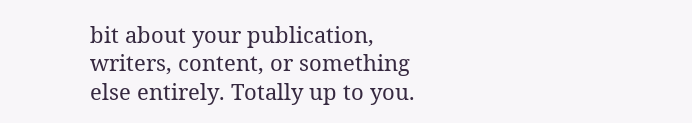bit about your publication, writers, content, or something else entirely. Totally up to you.